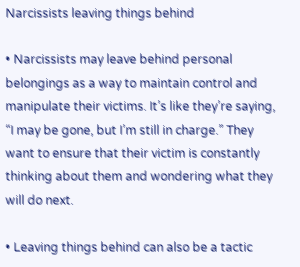Narcissists leaving things behind

• Narcissists may leave behind personal belongings as a way to maintain control and manipulate their victims. It’s like they’re saying, “I may be gone, but I’m still in charge.” They want to ensure that their victim is constantly thinking about them and wondering what they will do next.

• Leaving things behind can also be a tactic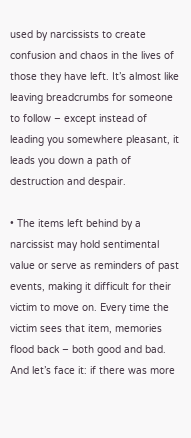used by narcissists to create confusion and chaos in the lives of those they have left. It’s almost like leaving breadcrumbs for someone to follow – except instead of leading you somewhere pleasant, it leads you down a path of destruction and despair.

• The items left behind by a narcissist may hold sentimental value or serve as reminders of past events, making it difficult for their victim to move on. Every time the victim sees that item, memories flood back – both good and bad. And let’s face it: if there was more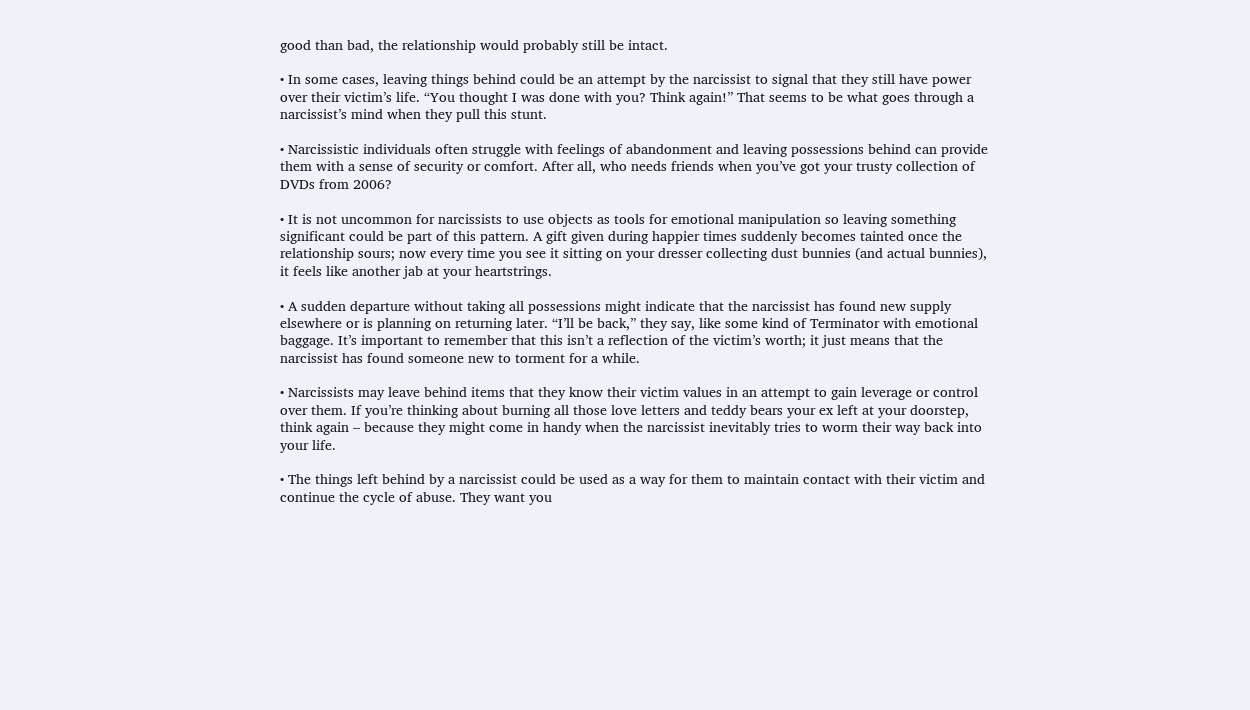good than bad, the relationship would probably still be intact.

• In some cases, leaving things behind could be an attempt by the narcissist to signal that they still have power over their victim’s life. “You thought I was done with you? Think again!” That seems to be what goes through a narcissist’s mind when they pull this stunt.

• Narcissistic individuals often struggle with feelings of abandonment and leaving possessions behind can provide them with a sense of security or comfort. After all, who needs friends when you’ve got your trusty collection of DVDs from 2006?

• It is not uncommon for narcissists to use objects as tools for emotional manipulation so leaving something significant could be part of this pattern. A gift given during happier times suddenly becomes tainted once the relationship sours; now every time you see it sitting on your dresser collecting dust bunnies (and actual bunnies), it feels like another jab at your heartstrings.

• A sudden departure without taking all possessions might indicate that the narcissist has found new supply elsewhere or is planning on returning later. “I’ll be back,” they say, like some kind of Terminator with emotional baggage. It’s important to remember that this isn’t a reflection of the victim’s worth; it just means that the narcissist has found someone new to torment for a while.

• Narcissists may leave behind items that they know their victim values in an attempt to gain leverage or control over them. If you’re thinking about burning all those love letters and teddy bears your ex left at your doorstep, think again – because they might come in handy when the narcissist inevitably tries to worm their way back into your life.

• The things left behind by a narcissist could be used as a way for them to maintain contact with their victim and continue the cycle of abuse. They want you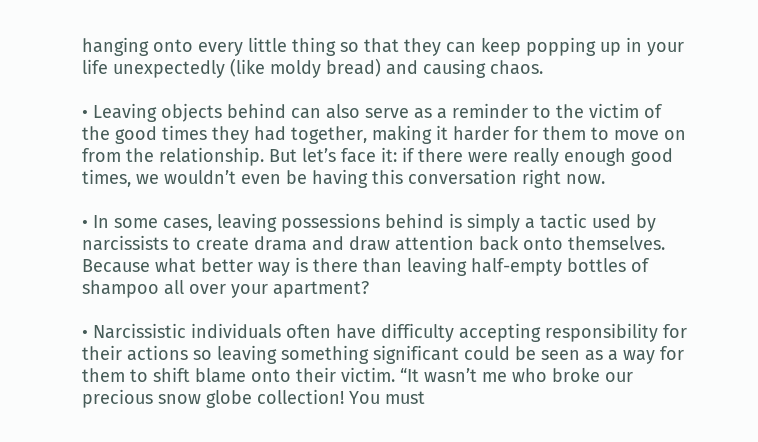hanging onto every little thing so that they can keep popping up in your life unexpectedly (like moldy bread) and causing chaos.

• Leaving objects behind can also serve as a reminder to the victim of the good times they had together, making it harder for them to move on from the relationship. But let’s face it: if there were really enough good times, we wouldn’t even be having this conversation right now.

• In some cases, leaving possessions behind is simply a tactic used by narcissists to create drama and draw attention back onto themselves. Because what better way is there than leaving half-empty bottles of shampoo all over your apartment?

• Narcissistic individuals often have difficulty accepting responsibility for their actions so leaving something significant could be seen as a way for them to shift blame onto their victim. “It wasn’t me who broke our precious snow globe collection! You must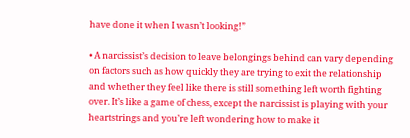have done it when I wasn’t looking!”

• A narcissist’s decision to leave belongings behind can vary depending on factors such as how quickly they are trying to exit the relationship and whether they feel like there is still something left worth fighting over. It’s like a game of chess, except the narcissist is playing with your heartstrings and you’re left wondering how to make it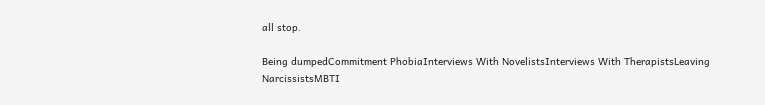all stop.

Being dumpedCommitment PhobiaInterviews With NovelistsInterviews With TherapistsLeaving NarcissistsMBTI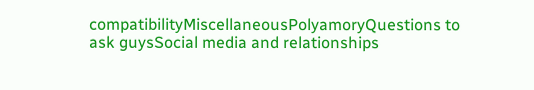compatibilityMiscellaneousPolyamoryQuestions to ask guysSocial media and relationships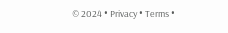© 2024 • Privacy • Terms •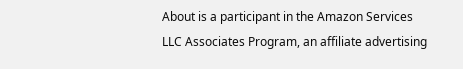About is a participant in the Amazon Services LLC Associates Program, an affiliate advertising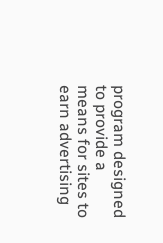program designed to provide a means for sites to earn advertising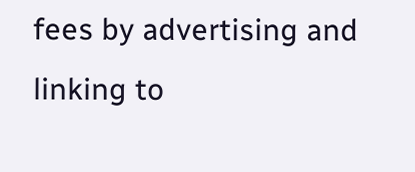fees by advertising and linking to